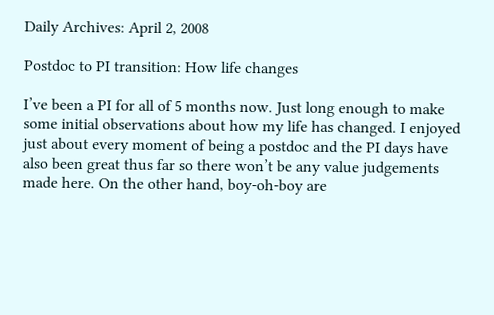Daily Archives: April 2, 2008

Postdoc to PI transition: How life changes

I’ve been a PI for all of 5 months now. Just long enough to make some initial observations about how my life has changed. I enjoyed just about every moment of being a postdoc and the PI days have also been great thus far so there won’t be any value judgements made here. On the other hand, boy-oh-boy are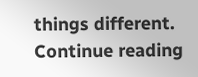things different. Continue reading